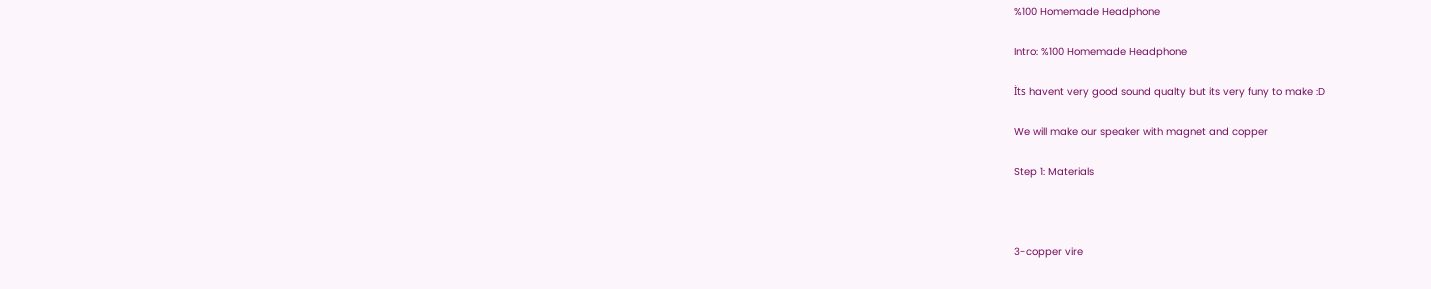%100 Homemade Headphone

Intro: %100 Homemade Headphone

İts havent very good sound qualty but its very funy to make :D

We will make our speaker with magnet and copper

Step 1: Materials



3-copper vire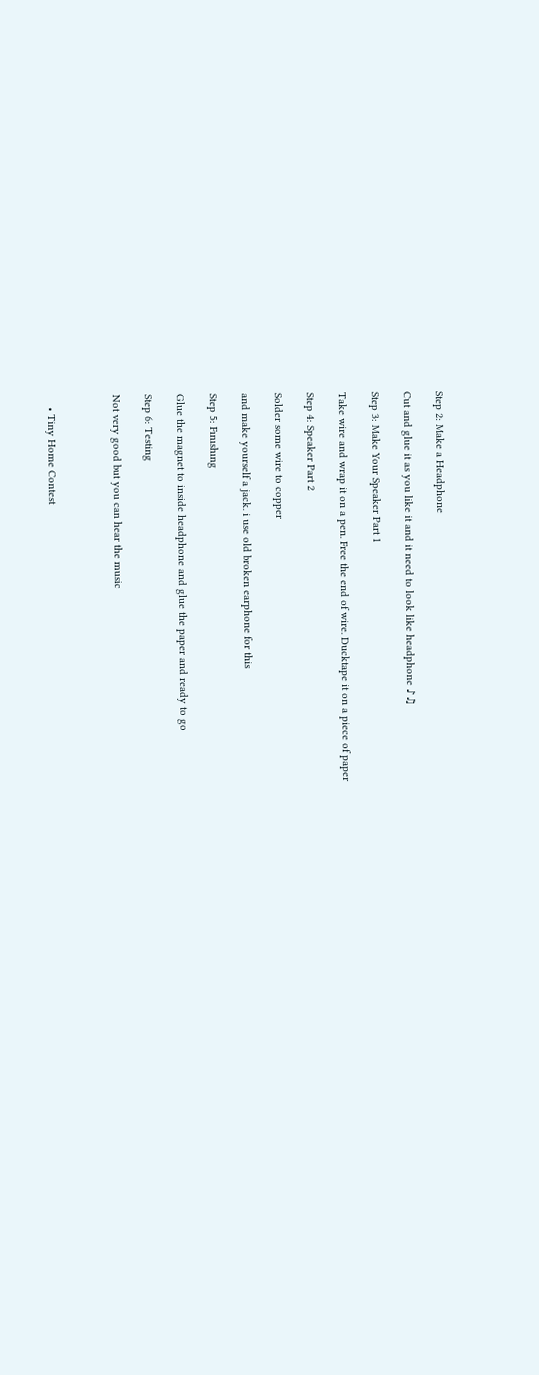Step 2: Make a Headphone

Cut and glue it as you like it and it need to look like headphone ♪♫

Step 3: Make Your Speaker Part 1

Take wire and wrap it on a pen. Free the end of wire. Ducktape it on a piece of paper

Step 4: Speaker Part 2

Solder some wire to copper

and make yourself a jack. i use old broken earphone for this

Step 5: Fınıshıng

Glue the magnet to inside headphone and glue the paper and ready to go

Step 6: Testing

Not very good but you can hear the music



    • Tiny Home Contest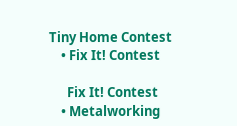Tiny Home Contest
    • Fix It! Contest

      Fix It! Contest
    • Metalworking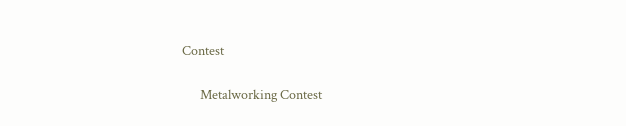Contest

      Metalworking Contest